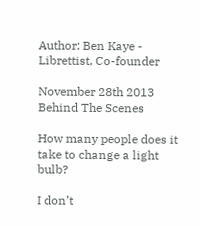Author: Ben Kaye - Librettist, Co-founder

November 28th 2013
Behind The Scenes

How many people does it take to change a light bulb?

I don’t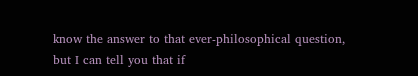know the answer to that ever-philosophical question,
but I can tell you that if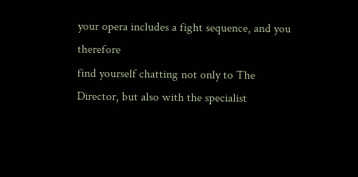your opera includes a fight sequence, and you therefore
find yourself chatting not only to The Director, but also with the specialist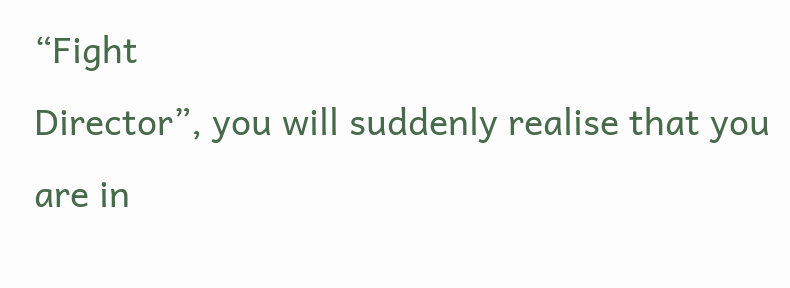“Fight
Director”, you will suddenly realise that you are in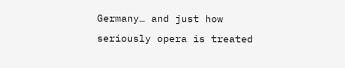Germany… and just how
seriously opera is treated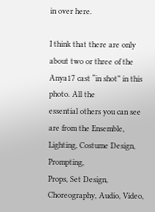in over here.

I think that there are only about two or three of the Anya17 cast “in shot” in this photo. All the
essential others you can see are from the Ensemble, Lighting, Costume Design, Prompting,
Props, Set Design, Choreography, Audio, Video,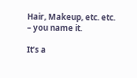Hair, Makeup, etc. etc. – you name it.

It’s a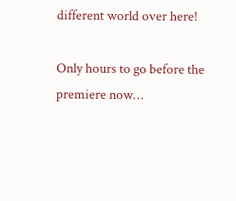different world over here!

Only hours to go before the premiere now…